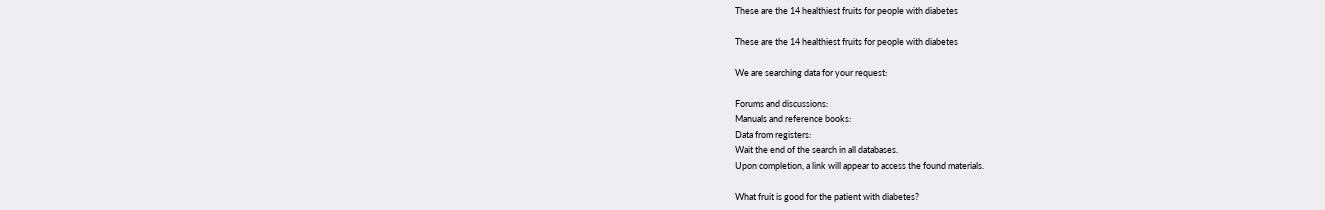These are the 14 healthiest fruits for people with diabetes

These are the 14 healthiest fruits for people with diabetes

We are searching data for your request:

Forums and discussions:
Manuals and reference books:
Data from registers:
Wait the end of the search in all databases.
Upon completion, a link will appear to access the found materials.

What fruit is good for the patient with diabetes?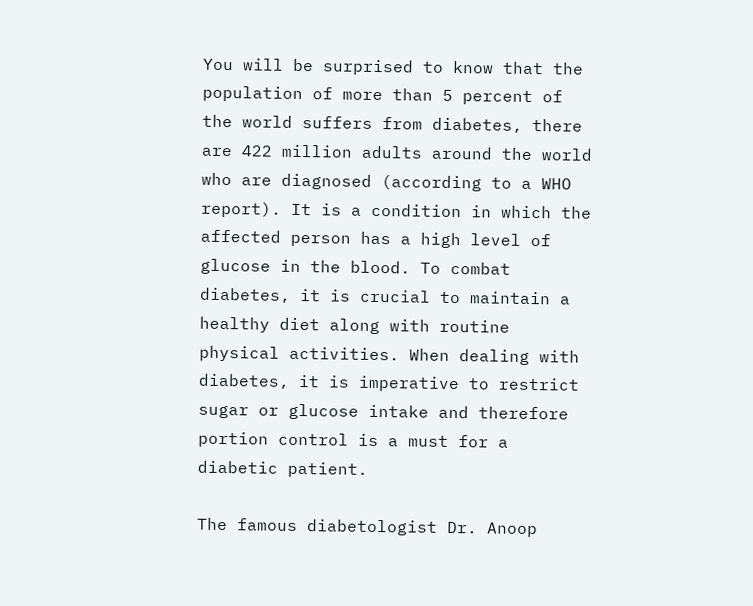You will be surprised to know that the population of more than 5 percent of the world suffers from diabetes, there are 422 million adults around the world who are diagnosed (according to a WHO report). It is a condition in which the affected person has a high level of glucose in the blood. To combat diabetes, it is crucial to maintain a healthy diet along with routine physical activities. When dealing with diabetes, it is imperative to restrict sugar or glucose intake and therefore portion control is a must for a diabetic patient.

The famous diabetologist Dr. Anoop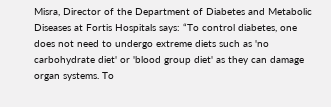Misra, Director of the Department of Diabetes and Metabolic Diseases at Fortis Hospitals says: “To control diabetes, one does not need to undergo extreme diets such as 'no carbohydrate diet' or 'blood group diet' as they can damage organ systems. To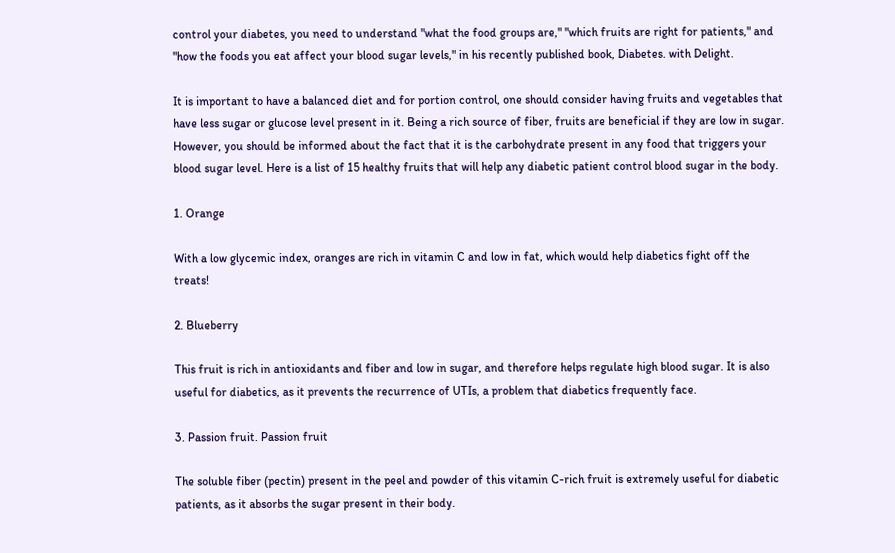control your diabetes, you need to understand "what the food groups are," "which fruits are right for patients," and "how the foods you eat affect your blood sugar levels," in his recently published book, Diabetes. with Delight.

It is important to have a balanced diet and for portion control, one should consider having fruits and vegetables that have less sugar or glucose level present in it. Being a rich source of fiber, fruits are beneficial if they are low in sugar. However, you should be informed about the fact that it is the carbohydrate present in any food that triggers your blood sugar level. Here is a list of 15 healthy fruits that will help any diabetic patient control blood sugar in the body.

1. Orange

With a low glycemic index, oranges are rich in vitamin C and low in fat, which would help diabetics fight off the treats!

2. Blueberry

This fruit is rich in antioxidants and fiber and low in sugar, and therefore helps regulate high blood sugar. It is also useful for diabetics, as it prevents the recurrence of UTIs, a problem that diabetics frequently face.

3. Passion fruit. Passion fruit

The soluble fiber (pectin) present in the peel and powder of this vitamin C-rich fruit is extremely useful for diabetic patients, as it absorbs the sugar present in their body.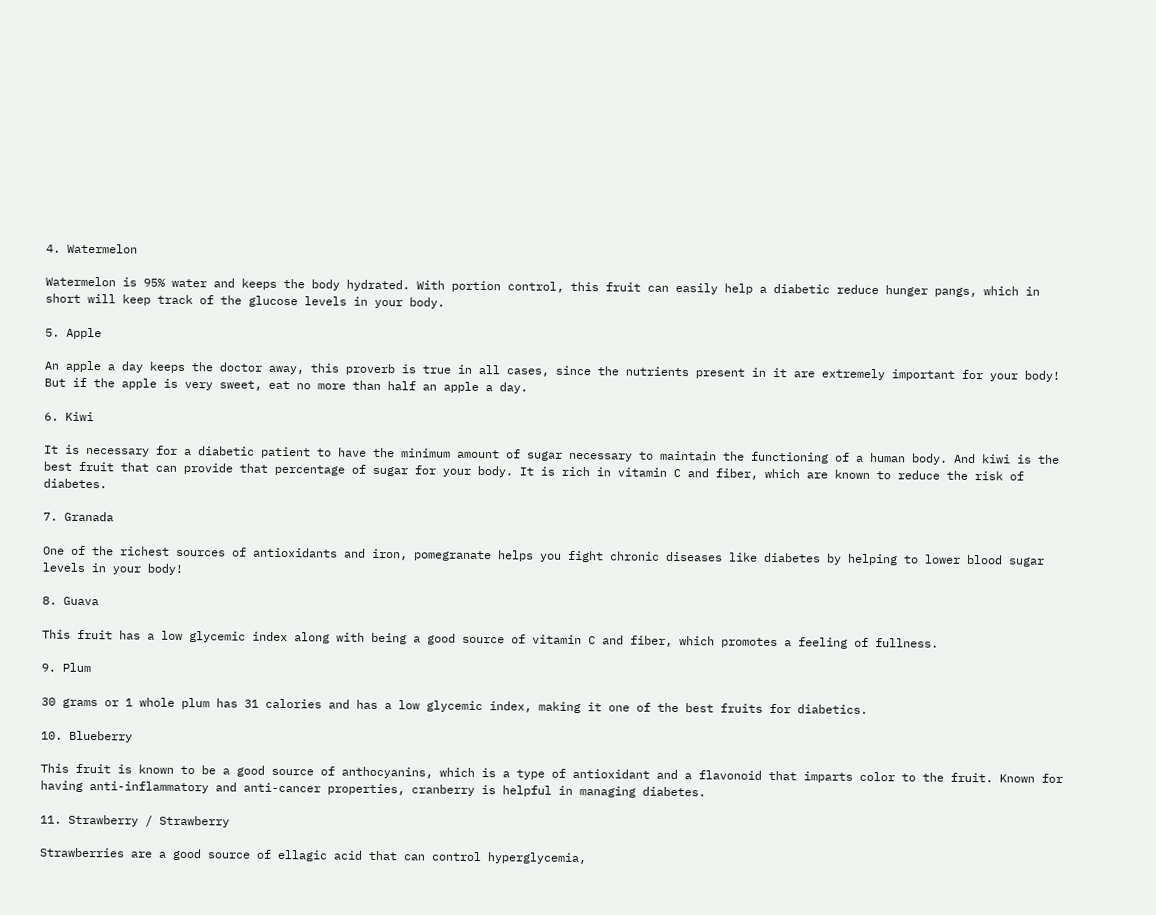4. Watermelon

Watermelon is 95% water and keeps the body hydrated. With portion control, this fruit can easily help a diabetic reduce hunger pangs, which in short will keep track of the glucose levels in your body.

5. Apple

An apple a day keeps the doctor away, this proverb is true in all cases, since the nutrients present in it are extremely important for your body! But if the apple is very sweet, eat no more than half an apple a day.

6. Kiwi

It is necessary for a diabetic patient to have the minimum amount of sugar necessary to maintain the functioning of a human body. And kiwi is the best fruit that can provide that percentage of sugar for your body. It is rich in vitamin C and fiber, which are known to reduce the risk of diabetes.

7. Granada

One of the richest sources of antioxidants and iron, pomegranate helps you fight chronic diseases like diabetes by helping to lower blood sugar levels in your body!

8. Guava

This fruit has a low glycemic index along with being a good source of vitamin C and fiber, which promotes a feeling of fullness.

9. Plum

30 grams or 1 whole plum has 31 calories and has a low glycemic index, making it one of the best fruits for diabetics.

10. Blueberry

This fruit is known to be a good source of anthocyanins, which is a type of antioxidant and a flavonoid that imparts color to the fruit. Known for having anti-inflammatory and anti-cancer properties, cranberry is helpful in managing diabetes.

11. Strawberry / Strawberry

Strawberries are a good source of ellagic acid that can control hyperglycemia,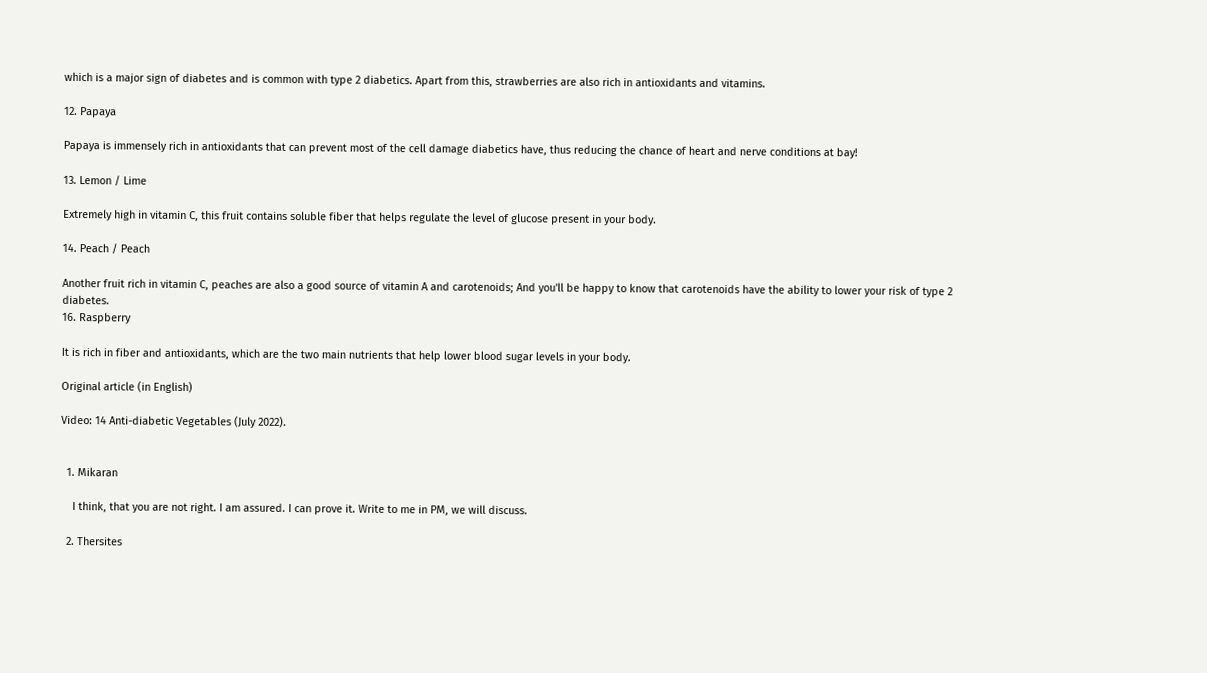which is a major sign of diabetes and is common with type 2 diabetics. Apart from this, strawberries are also rich in antioxidants and vitamins.

12. Papaya

Papaya is immensely rich in antioxidants that can prevent most of the cell damage diabetics have, thus reducing the chance of heart and nerve conditions at bay!

13. Lemon / Lime

Extremely high in vitamin C, this fruit contains soluble fiber that helps regulate the level of glucose present in your body.

14. Peach / Peach

Another fruit rich in vitamin C, peaches are also a good source of vitamin A and carotenoids; And you'll be happy to know that carotenoids have the ability to lower your risk of type 2 diabetes.
16. Raspberry

It is rich in fiber and antioxidants, which are the two main nutrients that help lower blood sugar levels in your body.

Original article (in English)

Video: 14 Anti-diabetic Vegetables (July 2022).


  1. Mikaran

    I think, that you are not right. I am assured. I can prove it. Write to me in PM, we will discuss.

  2. Thersites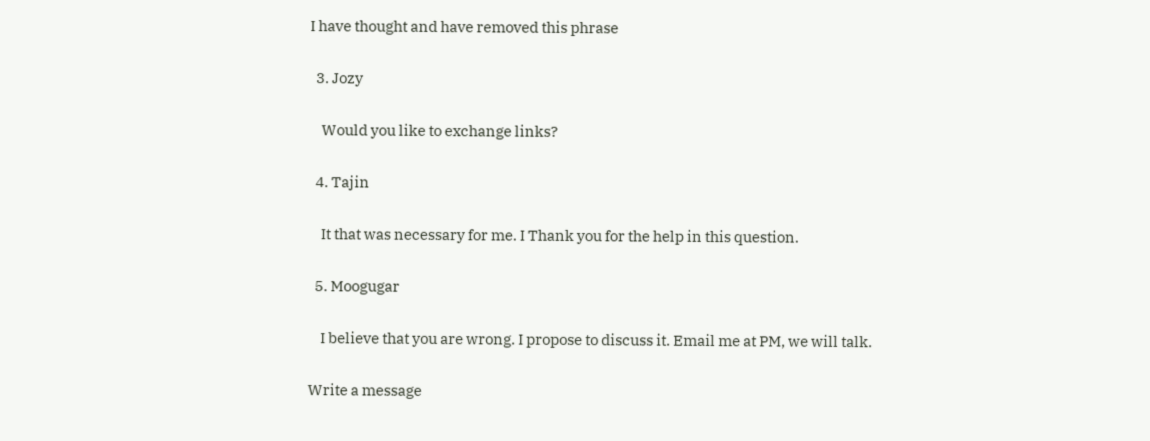I have thought and have removed this phrase

  3. Jozy

    Would you like to exchange links?

  4. Tajin

    It that was necessary for me. I Thank you for the help in this question.

  5. Moogugar

    I believe that you are wrong. I propose to discuss it. Email me at PM, we will talk.

Write a message